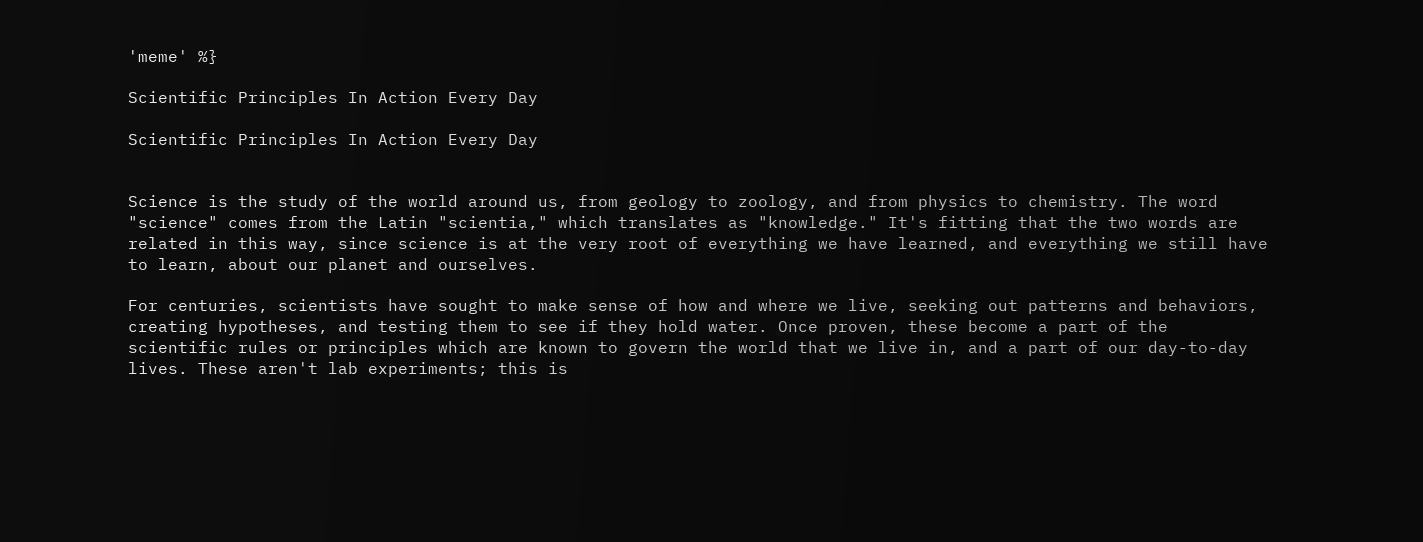'meme' %}

Scientific Principles In Action Every Day

Scientific Principles In Action Every Day


Science is the study of the world around us, from geology to zoology, and from physics to chemistry. The word "science" comes from the Latin "scientia," which translates as "knowledge." It's fitting that the two words are related in this way, since science is at the very root of everything we have learned, and everything we still have to learn, about our planet and ourselves.

For centuries, scientists have sought to make sense of how and where we live, seeking out patterns and behaviors, creating hypotheses, and testing them to see if they hold water. Once proven, these become a part of the scientific rules or principles which are known to govern the world that we live in, and a part of our day-to-day lives. These aren't lab experiments; this is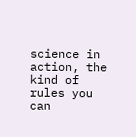science in action, the kind of rules you can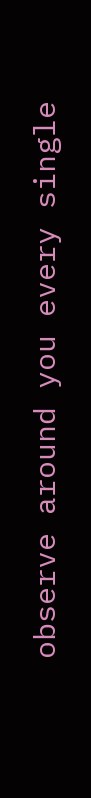observe around you every single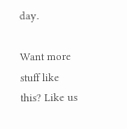day.

Want more stuff like this? Like us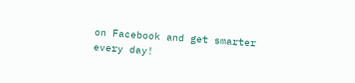on Facebook and get smarter every day!